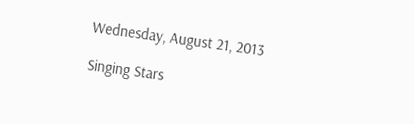Wednesday, August 21, 2013

Singing Stars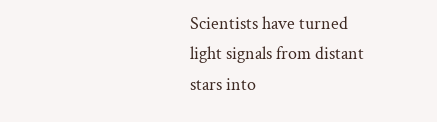Scientists have turned light signals from distant stars into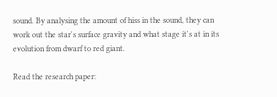sound. By analysing the amount of hiss in the sound, they can work out the star's surface gravity and what stage it's at in its evolution from dwarf to red giant.

Read the research paper: